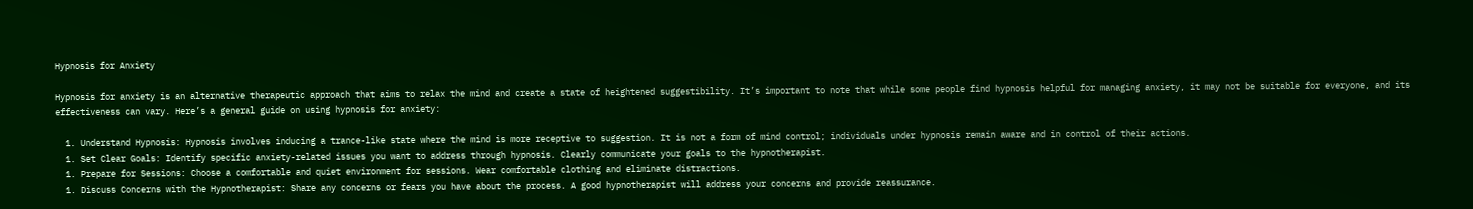Hypnosis for Anxiety

Hypnosis for anxiety is an alternative therapeutic approach that aims to relax the mind and create a state of heightened suggestibility. It’s important to note that while some people find hypnosis helpful for managing anxiety, it may not be suitable for everyone, and its effectiveness can vary. Here’s a general guide on using hypnosis for anxiety:

  1. Understand Hypnosis: Hypnosis involves inducing a trance-like state where the mind is more receptive to suggestion. It is not a form of mind control; individuals under hypnosis remain aware and in control of their actions.
  1. Set Clear Goals: Identify specific anxiety-related issues you want to address through hypnosis. Clearly communicate your goals to the hypnotherapist.
  1. Prepare for Sessions: Choose a comfortable and quiet environment for sessions. Wear comfortable clothing and eliminate distractions.
  1. Discuss Concerns with the Hypnotherapist: Share any concerns or fears you have about the process. A good hypnotherapist will address your concerns and provide reassurance.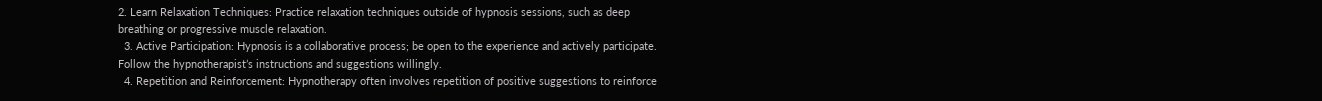2. Learn Relaxation Techniques: Practice relaxation techniques outside of hypnosis sessions, such as deep breathing or progressive muscle relaxation.
  3. Active Participation: Hypnosis is a collaborative process; be open to the experience and actively participate. Follow the hypnotherapist’s instructions and suggestions willingly.
  4. Repetition and Reinforcement: Hypnotherapy often involves repetition of positive suggestions to reinforce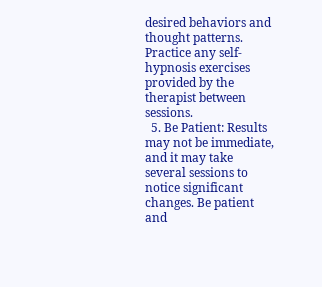desired behaviors and thought patterns. Practice any self-hypnosis exercises provided by the therapist between sessions.
  5. Be Patient: Results may not be immediate, and it may take several sessions to notice significant changes. Be patient and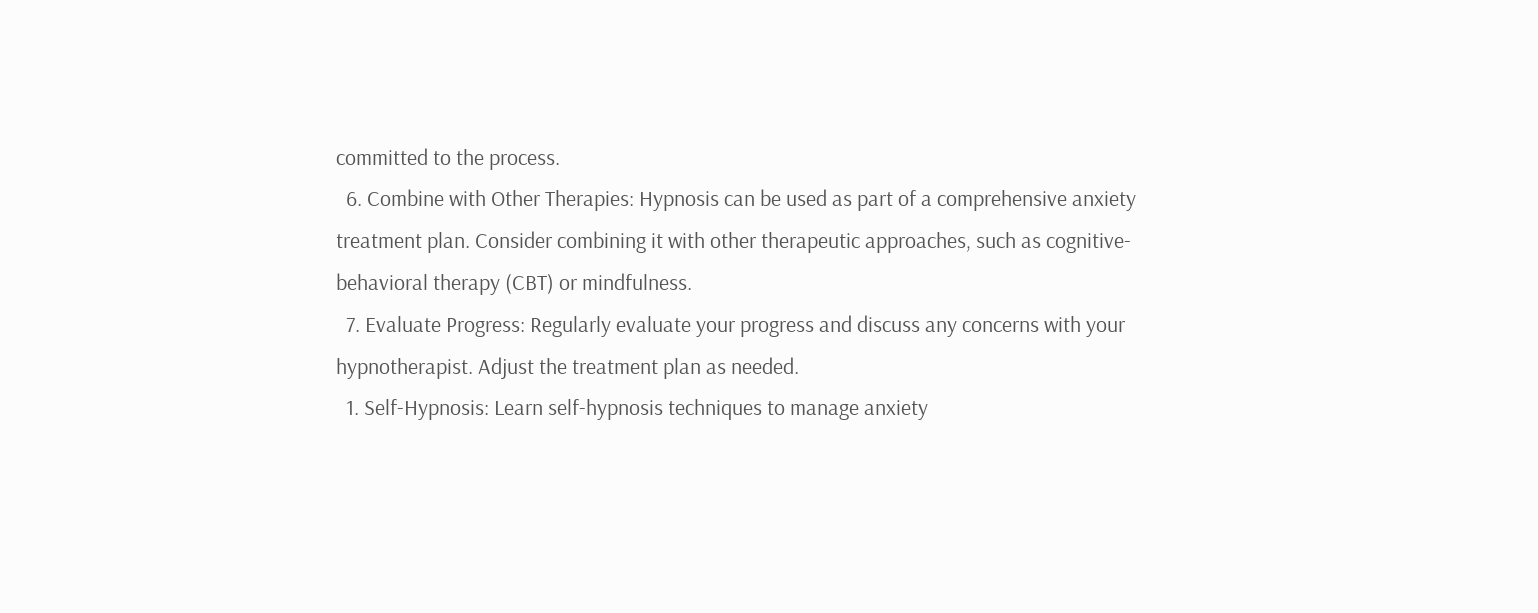committed to the process.
  6. Combine with Other Therapies: Hypnosis can be used as part of a comprehensive anxiety treatment plan. Consider combining it with other therapeutic approaches, such as cognitive-behavioral therapy (CBT) or mindfulness.
  7. Evaluate Progress: Regularly evaluate your progress and discuss any concerns with your hypnotherapist. Adjust the treatment plan as needed.
  1. Self-Hypnosis: Learn self-hypnosis techniques to manage anxiety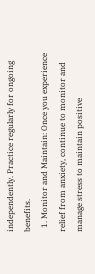independently. Practice regularly for ongoing benefits.
  1. Monitor and Maintain: Once you experience relief from anxiety, continue to monitor and manage stress to maintain positive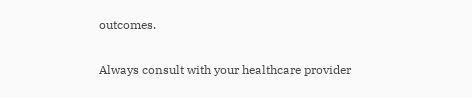outcomes.

Always consult with your healthcare provider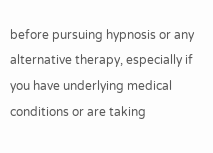before pursuing hypnosis or any alternative therapy, especially if you have underlying medical conditions or are taking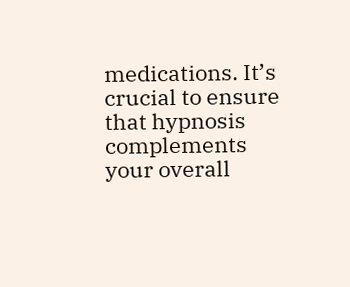medications. It’s crucial to ensure that hypnosis complements your overall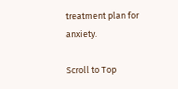treatment plan for anxiety.

Scroll to Top